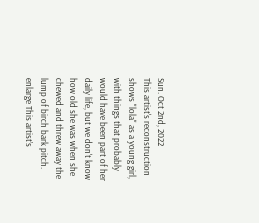Sun. Oct 2nd, 2022
This artist's reconstruction shows "lola" as a young girl, with things that probably would have been part of her daily life, but we don't know how old she was when she chewed and threw away the lump of birch bark pitch.
enlarge This artist’s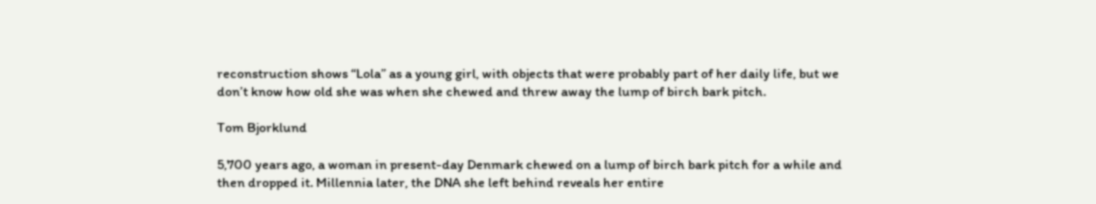reconstruction shows “Lola” as a young girl, with objects that were probably part of her daily life, but we don’t know how old she was when she chewed and threw away the lump of birch bark pitch.

Tom Bjorklund

5,700 years ago, a woman in present-day Denmark chewed on a lump of birch bark pitch for a while and then dropped it. Millennia later, the DNA she left behind reveals her entire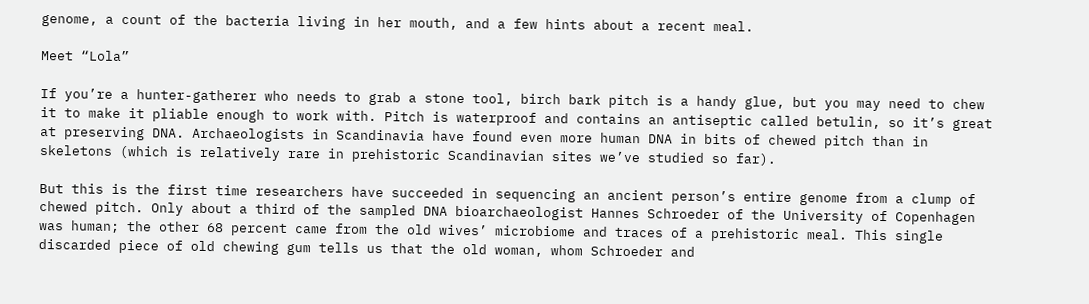genome, a count of the bacteria living in her mouth, and a few hints about a recent meal.

Meet “Lola”

If you’re a hunter-gatherer who needs to grab a stone tool, birch bark pitch is a handy glue, but you may need to chew it to make it pliable enough to work with. Pitch is waterproof and contains an antiseptic called betulin, so it’s great at preserving DNA. Archaeologists in Scandinavia have found even more human DNA in bits of chewed pitch than in skeletons (which is relatively rare in prehistoric Scandinavian sites we’ve studied so far).

But this is the first time researchers have succeeded in sequencing an ancient person’s entire genome from a clump of chewed pitch. Only about a third of the sampled DNA bioarchaeologist Hannes Schroeder of the University of Copenhagen was human; the other 68 percent came from the old wives’ microbiome and traces of a prehistoric meal. This single discarded piece of old chewing gum tells us that the old woman, whom Schroeder and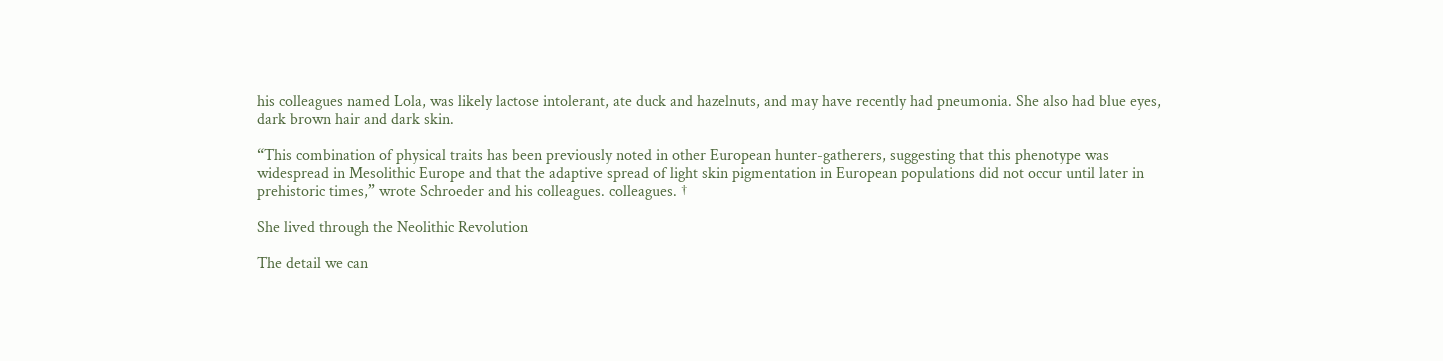his colleagues named Lola, was likely lactose intolerant, ate duck and hazelnuts, and may have recently had pneumonia. She also had blue eyes, dark brown hair and dark skin.

“This combination of physical traits has been previously noted in other European hunter-gatherers, suggesting that this phenotype was widespread in Mesolithic Europe and that the adaptive spread of light skin pigmentation in European populations did not occur until later in prehistoric times,” wrote Schroeder and his colleagues. colleagues. †

She lived through the Neolithic Revolution

The detail we can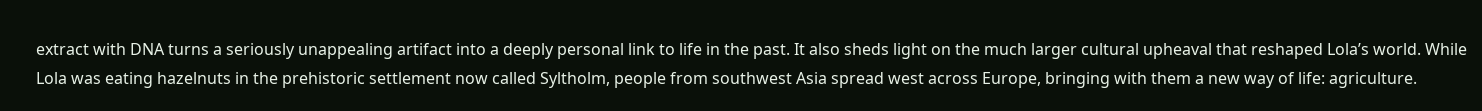extract with DNA turns a seriously unappealing artifact into a deeply personal link to life in the past. It also sheds light on the much larger cultural upheaval that reshaped Lola’s world. While Lola was eating hazelnuts in the prehistoric settlement now called Syltholm, people from southwest Asia spread west across Europe, bringing with them a new way of life: agriculture.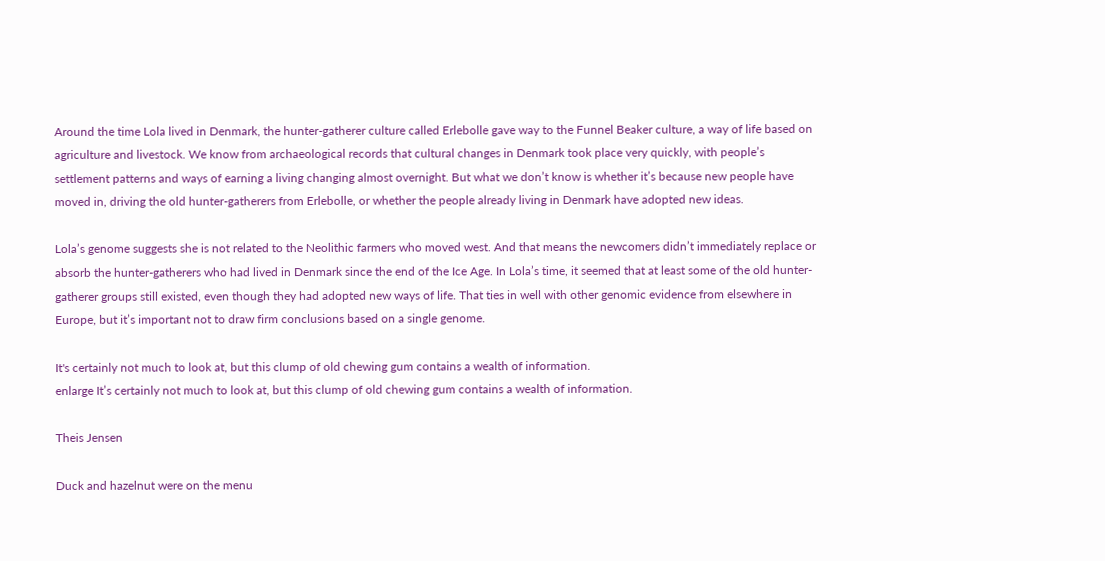Around the time Lola lived in Denmark, the hunter-gatherer culture called Erlebolle gave way to the Funnel Beaker culture, a way of life based on agriculture and livestock. We know from archaeological records that cultural changes in Denmark took place very quickly, with people’s settlement patterns and ways of earning a living changing almost overnight. But what we don’t know is whether it’s because new people have moved in, driving the old hunter-gatherers from Erlebolle, or whether the people already living in Denmark have adopted new ideas.

Lola’s genome suggests she is not related to the Neolithic farmers who moved west. And that means the newcomers didn’t immediately replace or absorb the hunter-gatherers who had lived in Denmark since the end of the Ice Age. In Lola’s time, it seemed that at least some of the old hunter-gatherer groups still existed, even though they had adopted new ways of life. That ties in well with other genomic evidence from elsewhere in Europe, but it’s important not to draw firm conclusions based on a single genome.

It's certainly not much to look at, but this clump of old chewing gum contains a wealth of information.
enlarge It’s certainly not much to look at, but this clump of old chewing gum contains a wealth of information.

Theis Jensen

Duck and hazelnut were on the menu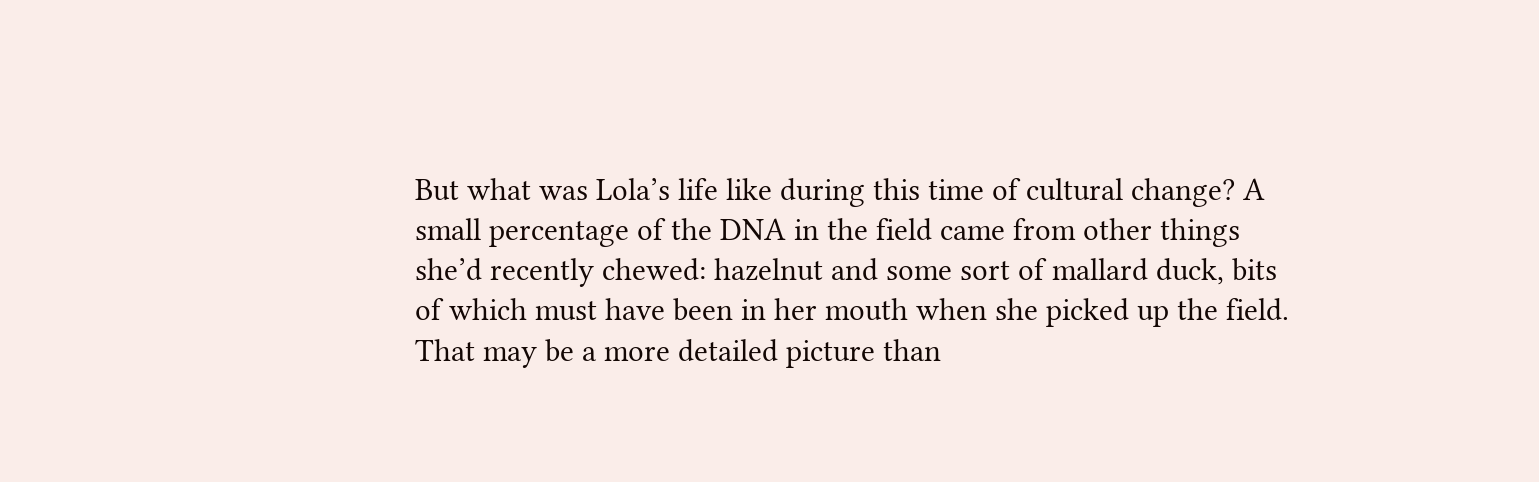But what was Lola’s life like during this time of cultural change? A small percentage of the DNA in the field came from other things she’d recently chewed: hazelnut and some sort of mallard duck, bits of which must have been in her mouth when she picked up the field. That may be a more detailed picture than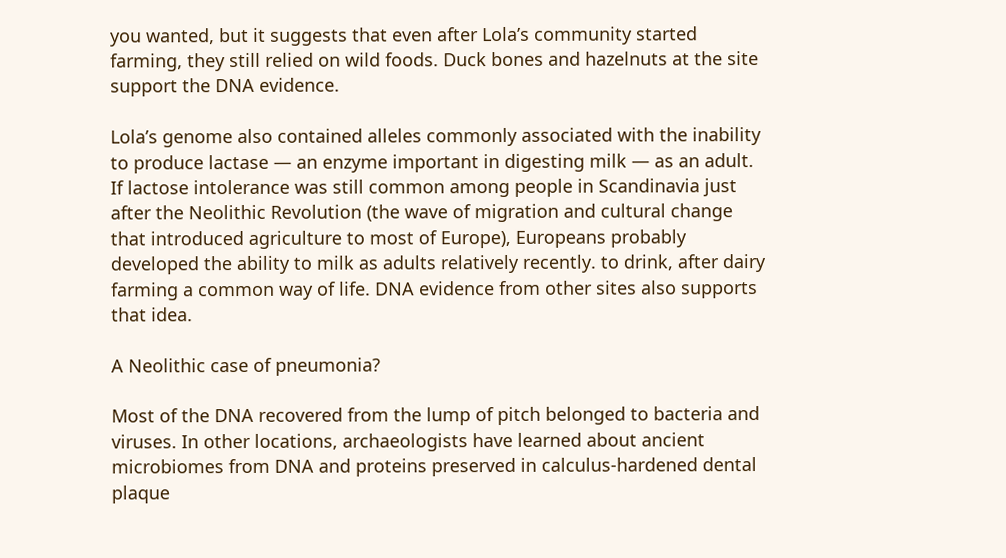you wanted, but it suggests that even after Lola’s community started farming, they still relied on wild foods. Duck bones and hazelnuts at the site support the DNA evidence.

Lola’s genome also contained alleles commonly associated with the inability to produce lactase — an enzyme important in digesting milk — as an adult. If lactose intolerance was still common among people in Scandinavia just after the Neolithic Revolution (the wave of migration and cultural change that introduced agriculture to most of Europe), Europeans probably developed the ability to milk as adults relatively recently. to drink, after dairy farming a common way of life. DNA evidence from other sites also supports that idea.

A Neolithic case of pneumonia?

Most of the DNA recovered from the lump of pitch belonged to bacteria and viruses. In other locations, archaeologists have learned about ancient microbiomes from DNA and proteins preserved in calculus-hardened dental plaque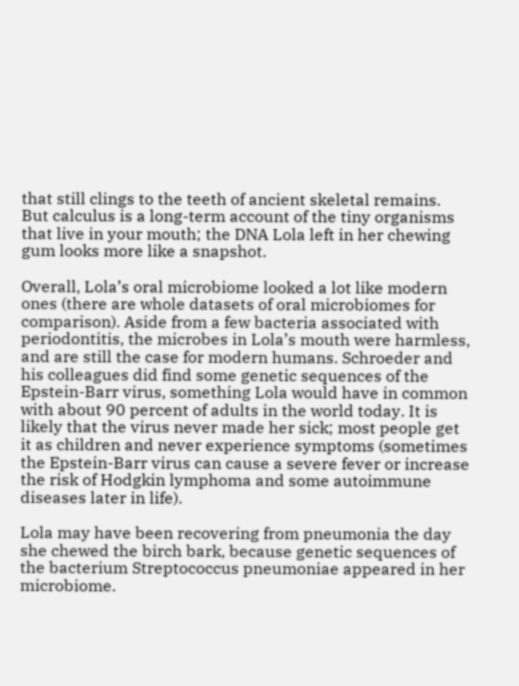that still clings to the teeth of ancient skeletal remains. But calculus is a long-term account of the tiny organisms that live in your mouth; the DNA Lola left in her chewing gum looks more like a snapshot.

Overall, Lola’s oral microbiome looked a lot like modern ones (there are whole datasets of oral microbiomes for comparison). Aside from a few bacteria associated with periodontitis, the microbes in Lola’s mouth were harmless, and are still the case for modern humans. Schroeder and his colleagues did find some genetic sequences of the Epstein-Barr virus, something Lola would have in common with about 90 percent of adults in the world today. It is likely that the virus never made her sick; most people get it as children and never experience symptoms (sometimes the Epstein-Barr virus can cause a severe fever or increase the risk of Hodgkin lymphoma and some autoimmune diseases later in life).

Lola may have been recovering from pneumonia the day she chewed the birch bark, because genetic sequences of the bacterium Streptococcus pneumoniae appeared in her microbiome.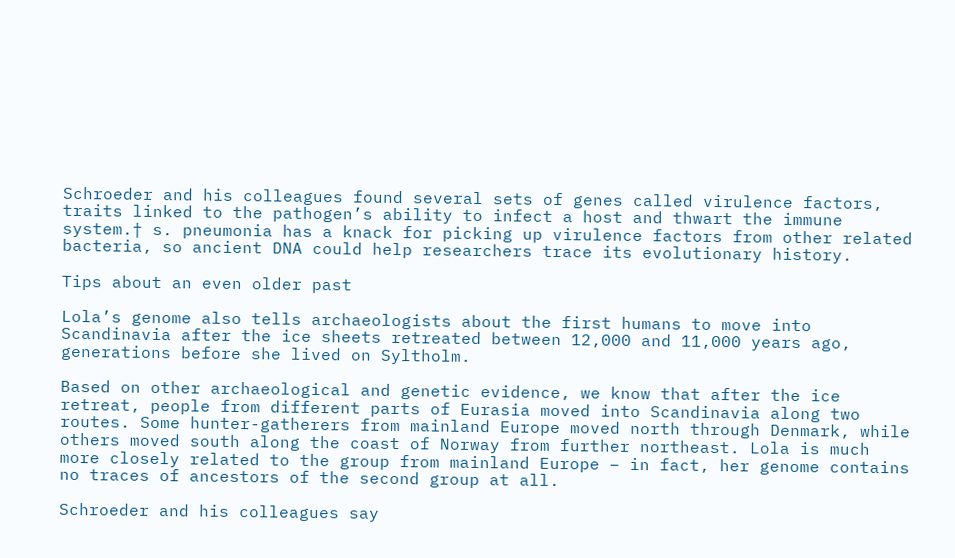Schroeder and his colleagues found several sets of genes called virulence factors, traits linked to the pathogen’s ability to infect a host and thwart the immune system.† s. pneumonia has a knack for picking up virulence factors from other related bacteria, so ancient DNA could help researchers trace its evolutionary history.

Tips about an even older past

Lola’s genome also tells archaeologists about the first humans to move into Scandinavia after the ice sheets retreated between 12,000 and 11,000 years ago, generations before she lived on Syltholm.

Based on other archaeological and genetic evidence, we know that after the ice retreat, people from different parts of Eurasia moved into Scandinavia along two routes. Some hunter-gatherers from mainland Europe moved north through Denmark, while others moved south along the coast of Norway from further northeast. Lola is much more closely related to the group from mainland Europe – in fact, her genome contains no traces of ancestors of the second group at all.

Schroeder and his colleagues say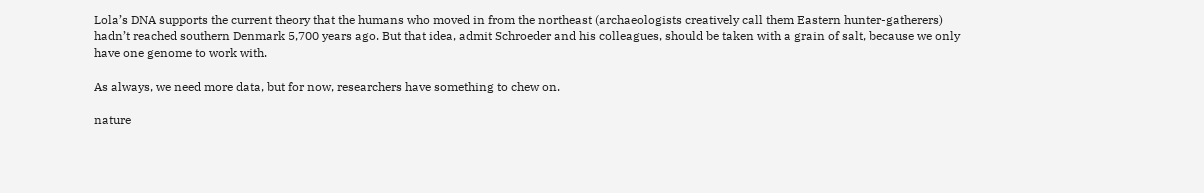Lola’s DNA supports the current theory that the humans who moved in from the northeast (archaeologists creatively call them Eastern hunter-gatherers) hadn’t reached southern Denmark 5,700 years ago. But that idea, admit Schroeder and his colleagues, should be taken with a grain of salt, because we only have one genome to work with.

As always, we need more data, but for now, researchers have something to chew on.

nature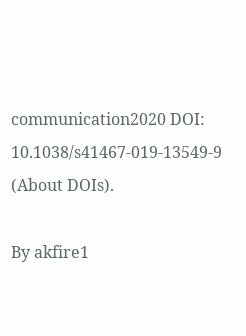communication2020 DOI: 10.1038/s41467-019-13549-9 (About DOIs).

By akfire1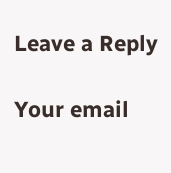Leave a Reply

Your email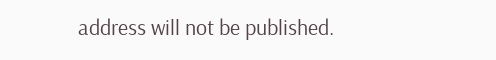address will not be published.